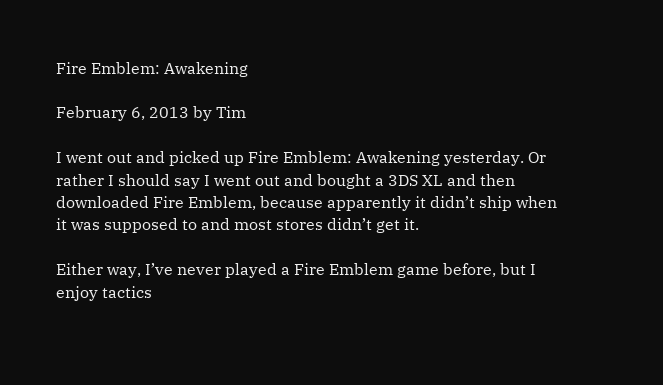Fire Emblem: Awakening

February 6, 2013 by Tim

I went out and picked up Fire Emblem: Awakening yesterday. Or rather I should say I went out and bought a 3DS XL and then downloaded Fire Emblem, because apparently it didn’t ship when it was supposed to and most stores didn’t get it.

Either way, I’ve never played a Fire Emblem game before, but I enjoy tactics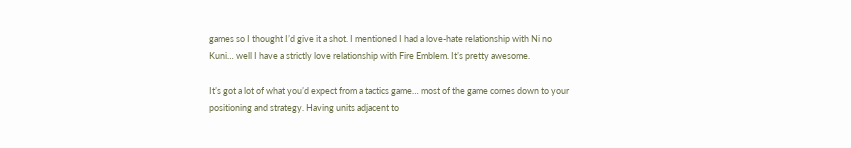games so I thought I’d give it a shot. I mentioned I had a love-hate relationship with Ni no Kuni… well I have a strictly love relationship with Fire Emblem. It’s pretty awesome.

It’s got a lot of what you’d expect from a tactics game… most of the game comes down to your positioning and strategy. Having units adjacent to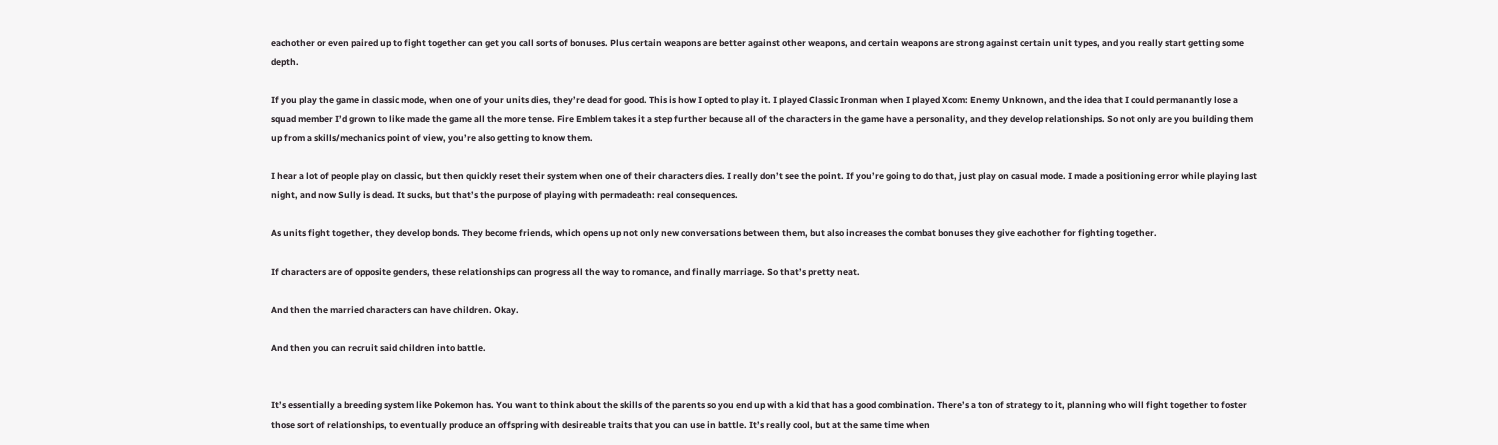eachother or even paired up to fight together can get you call sorts of bonuses. Plus certain weapons are better against other weapons, and certain weapons are strong against certain unit types, and you really start getting some depth.

If you play the game in classic mode, when one of your units dies, they’re dead for good. This is how I opted to play it. I played Classic Ironman when I played Xcom: Enemy Unknown, and the idea that I could permanantly lose a squad member I’d grown to like made the game all the more tense. Fire Emblem takes it a step further because all of the characters in the game have a personality, and they develop relationships. So not only are you building them up from a skills/mechanics point of view, you’re also getting to know them.

I hear a lot of people play on classic, but then quickly reset their system when one of their characters dies. I really don’t see the point. If you’re going to do that, just play on casual mode. I made a positioning error while playing last night, and now Sully is dead. It sucks, but that’s the purpose of playing with permadeath: real consequences.

As units fight together, they develop bonds. They become friends, which opens up not only new conversations between them, but also increases the combat bonuses they give eachother for fighting together.

If characters are of opposite genders, these relationships can progress all the way to romance, and finally marriage. So that’s pretty neat.

And then the married characters can have children. Okay.

And then you can recruit said children into battle.


It’s essentially a breeding system like Pokemon has. You want to think about the skills of the parents so you end up with a kid that has a good combination. There’s a ton of strategy to it, planning who will fight together to foster those sort of relationships, to eventually produce an offspring with desireable traits that you can use in battle. It’s really cool, but at the same time when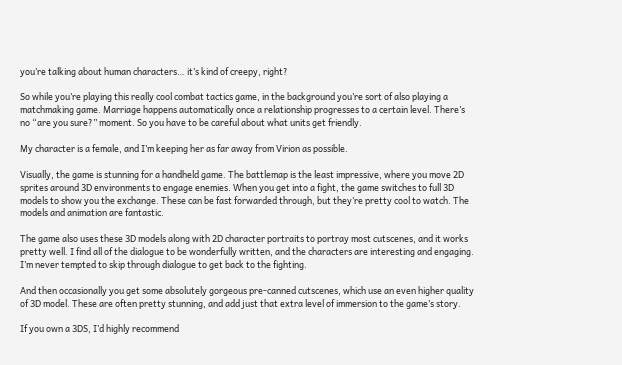you’re talking about human characters… it’s kind of creepy, right?

So while you’re playing this really cool combat tactics game, in the background you’re sort of also playing a matchmaking game. Marriage happens automatically once a relationship progresses to a certain level. There’s no “are you sure?” moment. So you have to be careful about what units get friendly.

My character is a female, and I’m keeping her as far away from Virion as possible.

Visually, the game is stunning for a handheld game. The battlemap is the least impressive, where you move 2D sprites around 3D environments to engage enemies. When you get into a fight, the game switches to full 3D models to show you the exchange. These can be fast forwarded through, but they’re pretty cool to watch. The models and animation are fantastic.

The game also uses these 3D models along with 2D character portraits to portray most cutscenes, and it works pretty well. I find all of the dialogue to be wonderfully written, and the characters are interesting and engaging. I’m never tempted to skip through dialogue to get back to the fighting.

And then occasionally you get some absolutely gorgeous pre-canned cutscenes, which use an even higher quality of 3D model. These are often pretty stunning, and add just that extra level of immersion to the game’s story.

If you own a 3DS, I’d highly recommend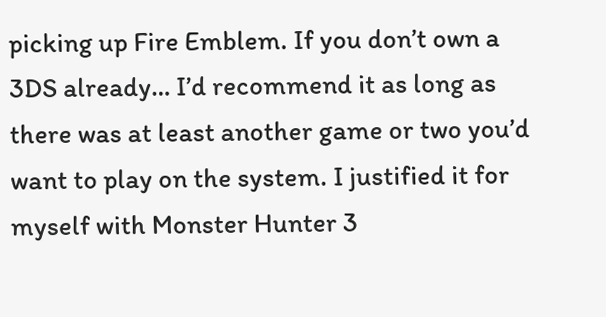picking up Fire Emblem. If you don’t own a 3DS already… I’d recommend it as long as there was at least another game or two you’d want to play on the system. I justified it for myself with Monster Hunter 3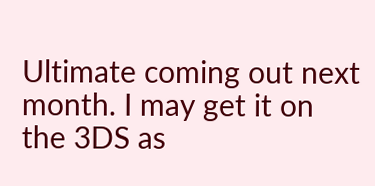Ultimate coming out next month. I may get it on the 3DS as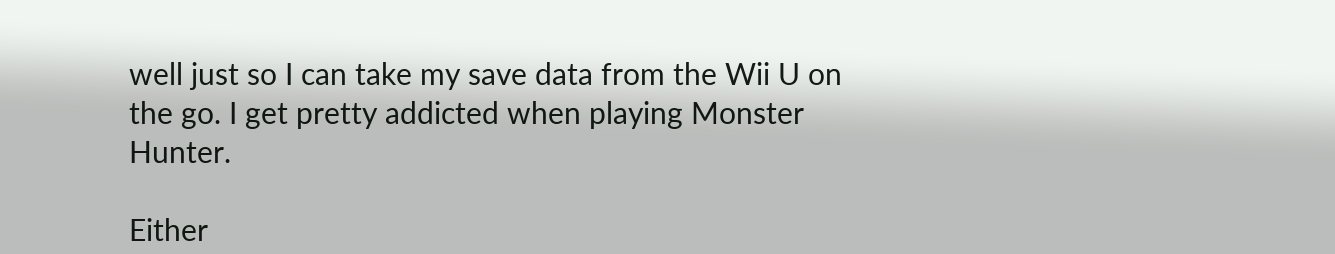well just so I can take my save data from the Wii U on the go. I get pretty addicted when playing Monster Hunter.

Either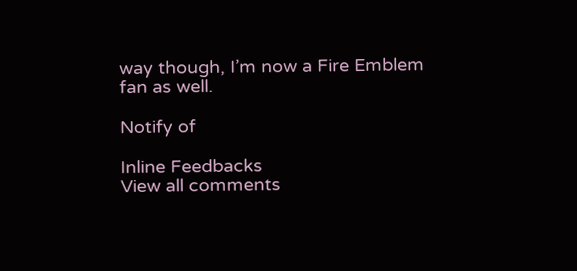way though, I’m now a Fire Emblem fan as well.

Notify of

Inline Feedbacks
View all comments